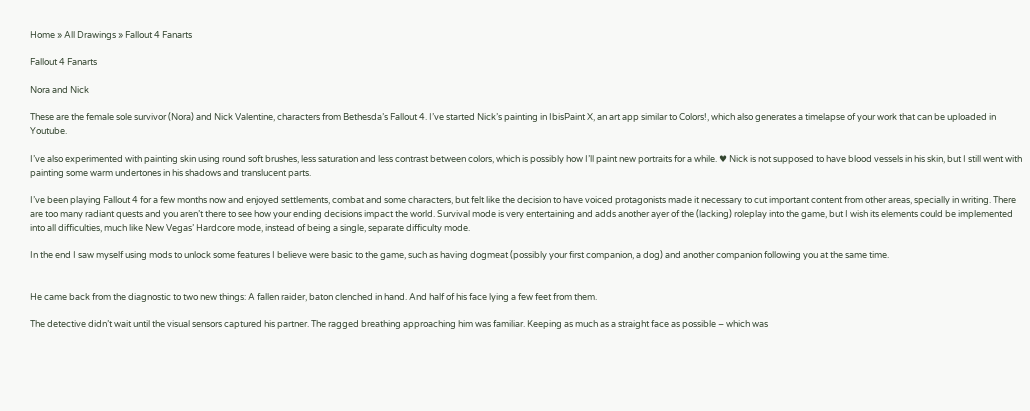Home » All Drawings » Fallout 4 Fanarts

Fallout 4 Fanarts

Nora and Nick

These are the female sole survivor (Nora) and Nick Valentine, characters from Bethesda’s Fallout 4. I’ve started Nick’s painting in IbisPaint X, an art app similar to Colors!, which also generates a timelapse of your work that can be uploaded in Youtube.

I’ve also experimented with painting skin using round soft brushes, less saturation and less contrast between colors, which is possibly how I’ll paint new portraits for a while. ♥ Nick is not supposed to have blood vessels in his skin, but I still went with painting some warm undertones in his shadows and translucent parts.

I’ve been playing Fallout 4 for a few months now and enjoyed settlements, combat and some characters, but felt like the decision to have voiced protagonists made it necessary to cut important content from other areas, specially in writing. There are too many radiant quests and you aren’t there to see how your ending decisions impact the world. Survival mode is very entertaining and adds another ayer of the (lacking) roleplay into the game, but I wish its elements could be implemented into all difficulties, much like New Vegas’ Hardcore mode, instead of being a single, separate difficulty mode.

In the end I saw myself using mods to unlock some features I believe were basic to the game, such as having dogmeat (possibly your first companion, a dog) and another companion following you at the same time.


He came back from the diagnostic to two new things: A fallen raider, baton clenched in hand. And half of his face lying a few feet from them.

The detective didn’t wait until the visual sensors captured his partner. The ragged breathing approaching him was familiar. Keeping as much as a straight face as possible – which was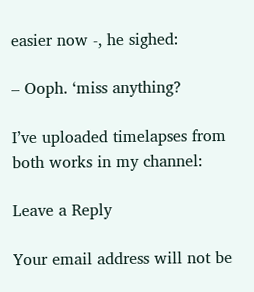easier now -, he sighed:

– Ooph. ‘miss anything?

I’ve uploaded timelapses from both works in my channel:

Leave a Reply

Your email address will not be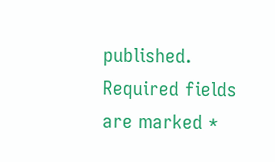published. Required fields are marked *